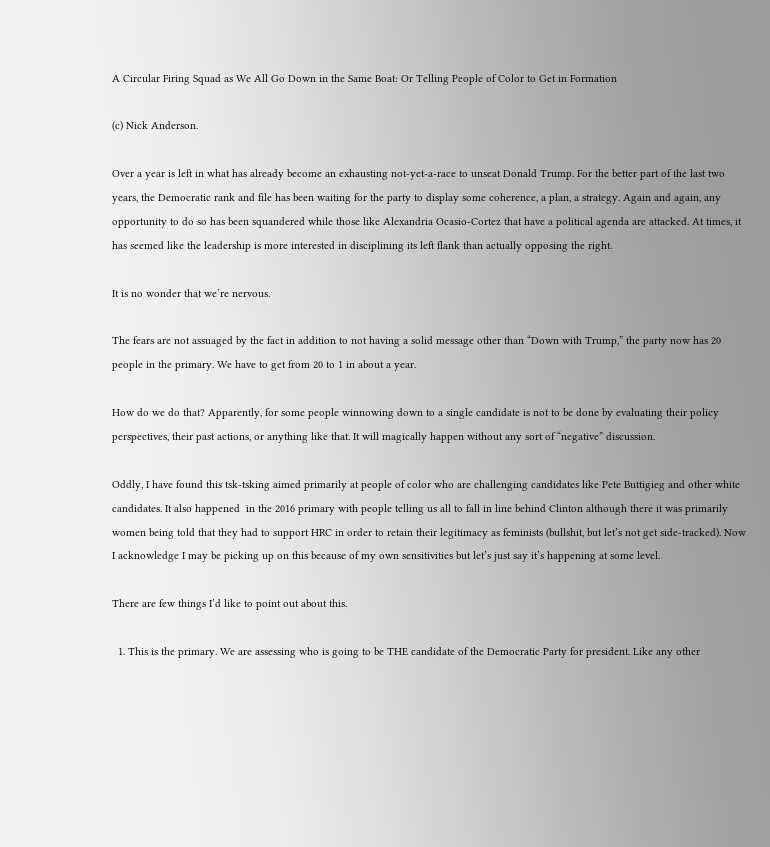A Circular Firing Squad as We All Go Down in the Same Boat: Or Telling People of Color to Get in Formation

(c) Nick Anderson.

Over a year is left in what has already become an exhausting not-yet-a-race to unseat Donald Trump. For the better part of the last two years, the Democratic rank and file has been waiting for the party to display some coherence, a plan, a strategy. Again and again, any opportunity to do so has been squandered while those like Alexandria Ocasio-Cortez that have a political agenda are attacked. At times, it has seemed like the leadership is more interested in disciplining its left flank than actually opposing the right.

It is no wonder that we’re nervous.

The fears are not assuaged by the fact in addition to not having a solid message other than “Down with Trump,” the party now has 20 people in the primary. We have to get from 20 to 1 in about a year.

How do we do that? Apparently, for some people winnowing down to a single candidate is not to be done by evaluating their policy perspectives, their past actions, or anything like that. It will magically happen without any sort of “negative” discussion.

Oddly, I have found this tsk-tsking aimed primarily at people of color who are challenging candidates like Pete Buttigieg and other white candidates. It also happened  in the 2016 primary with people telling us all to fall in line behind Clinton although there it was primarily women being told that they had to support HRC in order to retain their legitimacy as feminists (bullshit, but let’s not get side-tracked). Now I acknowledge I may be picking up on this because of my own sensitivities but let’s just say it’s happening at some level.

There are few things I’d like to point out about this.

  1. This is the primary. We are assessing who is going to be THE candidate of the Democratic Party for president. Like any other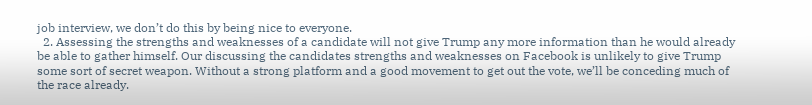job interview, we don’t do this by being nice to everyone.
  2. Assessing the strengths and weaknesses of a candidate will not give Trump any more information than he would already be able to gather himself. Our discussing the candidates strengths and weaknesses on Facebook is unlikely to give Trump some sort of secret weapon. Without a strong platform and a good movement to get out the vote, we’ll be conceding much of the race already.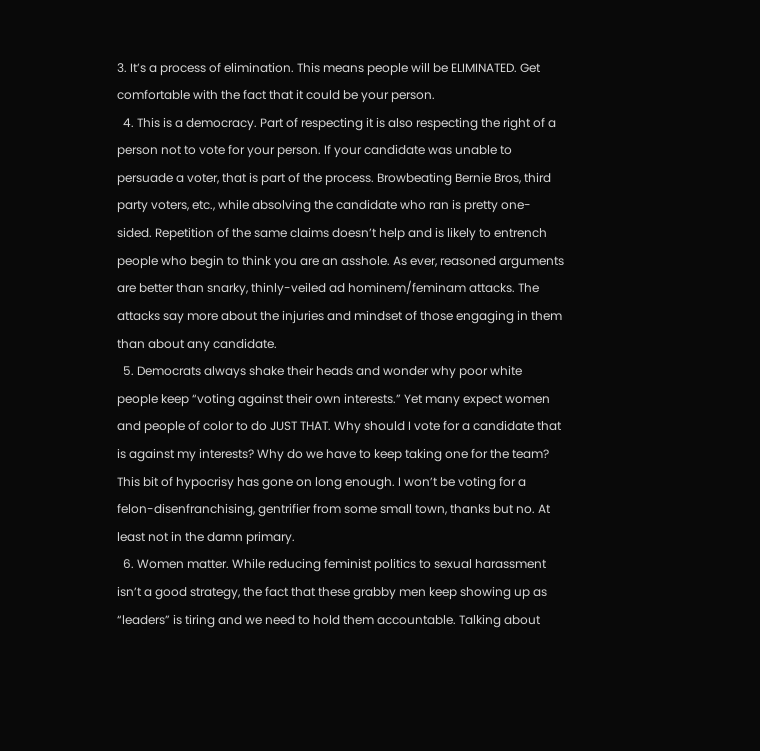3. It’s a process of elimination. This means people will be ELIMINATED. Get comfortable with the fact that it could be your person.
  4. This is a democracy. Part of respecting it is also respecting the right of a person not to vote for your person. If your candidate was unable to persuade a voter, that is part of the process. Browbeating Bernie Bros, third party voters, etc., while absolving the candidate who ran is pretty one-sided. Repetition of the same claims doesn’t help and is likely to entrench people who begin to think you are an asshole. As ever, reasoned arguments are better than snarky, thinly-veiled ad hominem/feminam attacks. The attacks say more about the injuries and mindset of those engaging in them than about any candidate.
  5. Democrats always shake their heads and wonder why poor white people keep “voting against their own interests.” Yet many expect women and people of color to do JUST THAT. Why should I vote for a candidate that is against my interests? Why do we have to keep taking one for the team? This bit of hypocrisy has gone on long enough. I won’t be voting for a felon-disenfranchising, gentrifier from some small town, thanks but no. At least not in the damn primary.
  6. Women matter. While reducing feminist politics to sexual harassment isn’t a good strategy, the fact that these grabby men keep showing up as “leaders” is tiring and we need to hold them accountable. Talking about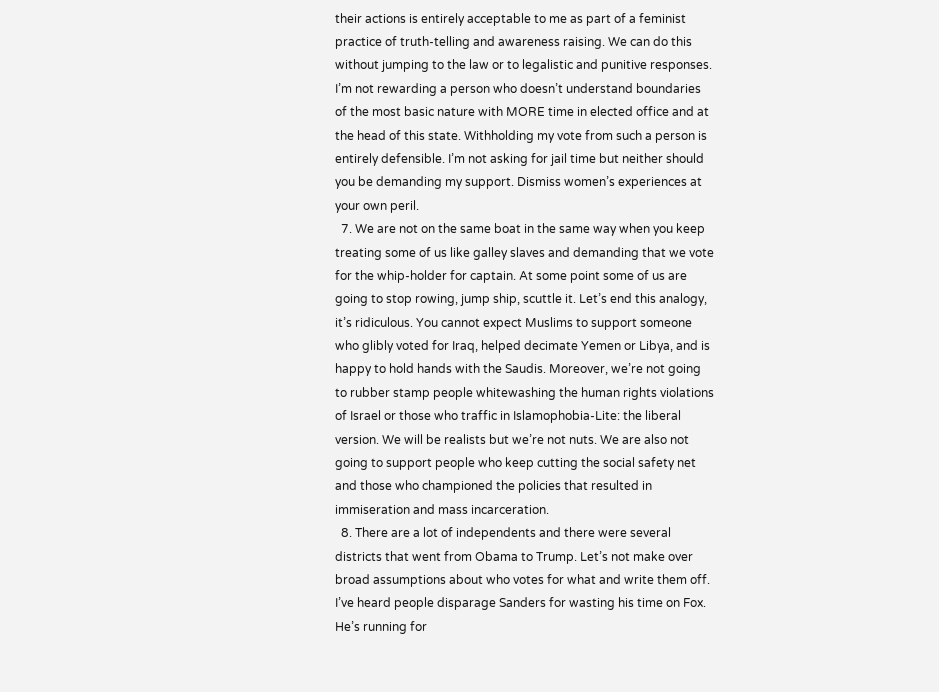their actions is entirely acceptable to me as part of a feminist practice of truth-telling and awareness raising. We can do this without jumping to the law or to legalistic and punitive responses. I’m not rewarding a person who doesn’t understand boundaries of the most basic nature with MORE time in elected office and at the head of this state. Withholding my vote from such a person is entirely defensible. I’m not asking for jail time but neither should you be demanding my support. Dismiss women’s experiences at your own peril.
  7. We are not on the same boat in the same way when you keep treating some of us like galley slaves and demanding that we vote for the whip-holder for captain. At some point some of us are going to stop rowing, jump ship, scuttle it. Let’s end this analogy, it’s ridiculous. You cannot expect Muslims to support someone who glibly voted for Iraq, helped decimate Yemen or Libya, and is happy to hold hands with the Saudis. Moreover, we’re not going to rubber stamp people whitewashing the human rights violations of Israel or those who traffic in Islamophobia-Lite: the liberal version. We will be realists but we’re not nuts. We are also not going to support people who keep cutting the social safety net and those who championed the policies that resulted in immiseration and mass incarceration.
  8. There are a lot of independents and there were several districts that went from Obama to Trump. Let’s not make over broad assumptions about who votes for what and write them off. I’ve heard people disparage Sanders for wasting his time on Fox. He’s running for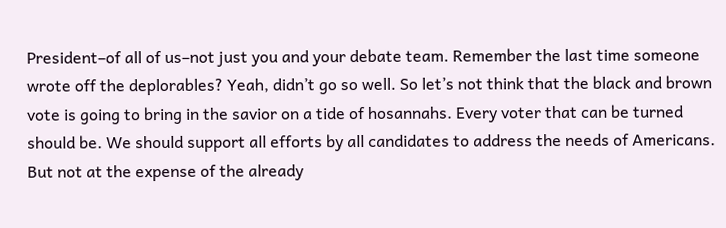President–of all of us–not just you and your debate team. Remember the last time someone wrote off the deplorables? Yeah, didn’t go so well. So let’s not think that the black and brown vote is going to bring in the savior on a tide of hosannahs. Every voter that can be turned should be. We should support all efforts by all candidates to address the needs of Americans. But not at the expense of the already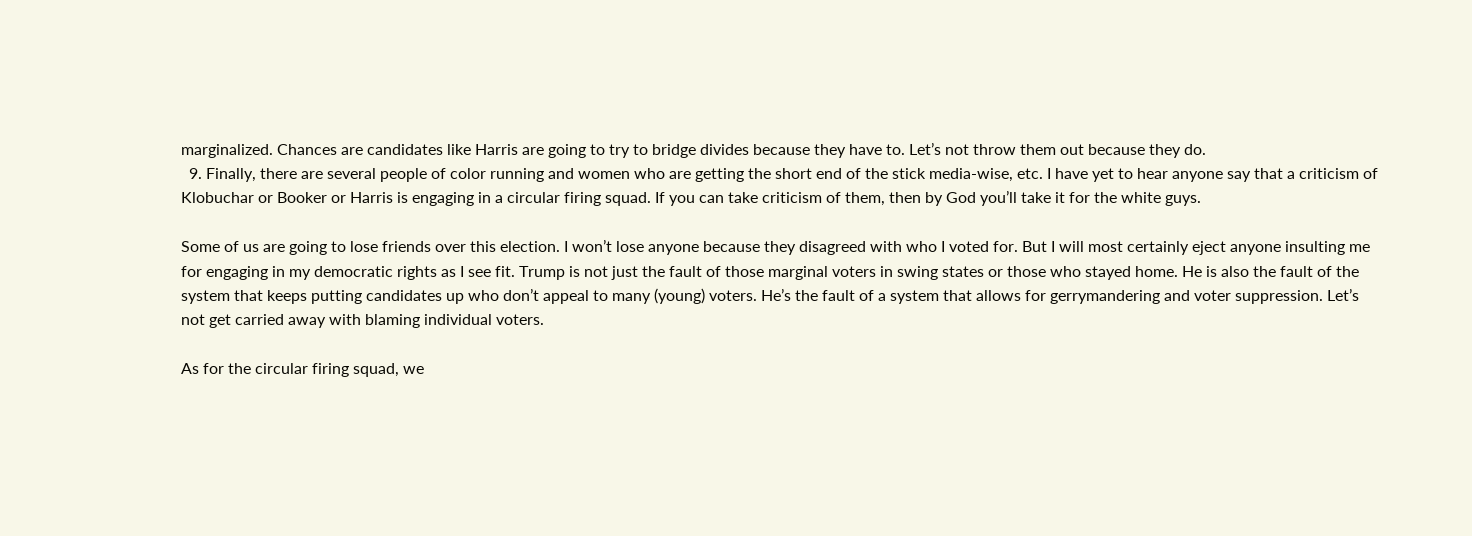marginalized. Chances are candidates like Harris are going to try to bridge divides because they have to. Let’s not throw them out because they do.
  9. Finally, there are several people of color running and women who are getting the short end of the stick media-wise, etc. I have yet to hear anyone say that a criticism of Klobuchar or Booker or Harris is engaging in a circular firing squad. If you can take criticism of them, then by God you’ll take it for the white guys.

Some of us are going to lose friends over this election. I won’t lose anyone because they disagreed with who I voted for. But I will most certainly eject anyone insulting me for engaging in my democratic rights as I see fit. Trump is not just the fault of those marginal voters in swing states or those who stayed home. He is also the fault of the system that keeps putting candidates up who don’t appeal to many (young) voters. He’s the fault of a system that allows for gerrymandering and voter suppression. Let’s not get carried away with blaming individual voters.

As for the circular firing squad, we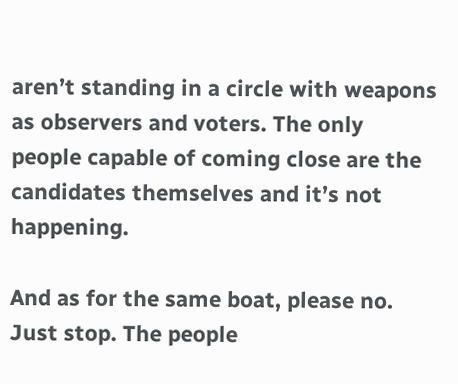aren’t standing in a circle with weapons as observers and voters. The only people capable of coming close are the candidates themselves and it’s not happening.

And as for the same boat, please no. Just stop. The people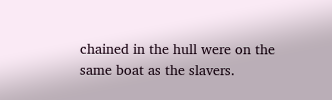chained in the hull were on the same boat as the slavers.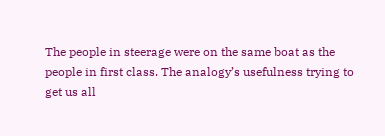The people in steerage were on the same boat as the people in first class. The analogy’s usefulness trying to get us all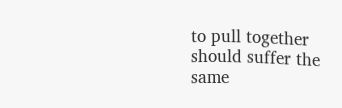to pull together should suffer the same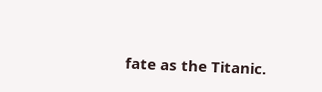fate as the Titanic.